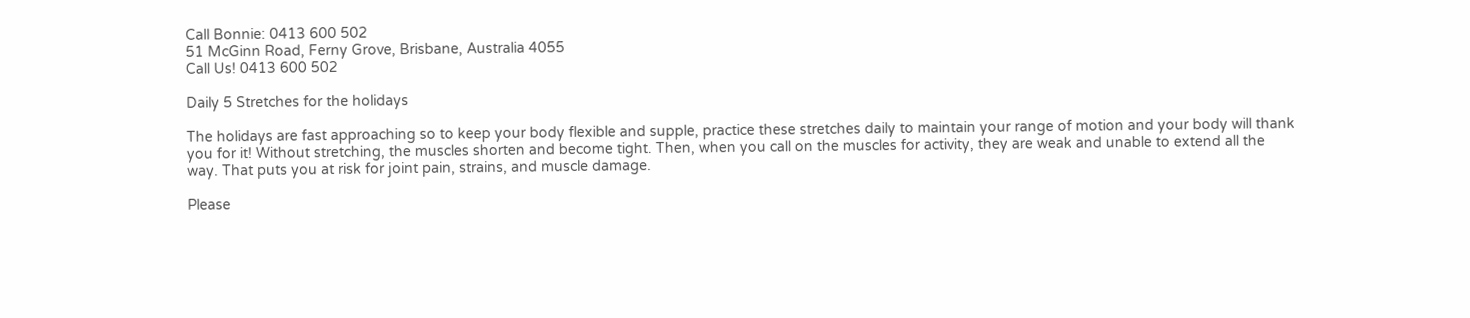Call Bonnie: 0413 600 502
51 McGinn Road, Ferny Grove, Brisbane, Australia 4055
Call Us! 0413 600 502

Daily 5 Stretches for the holidays

The holidays are fast approaching so to keep your body flexible and supple, practice these stretches daily to maintain your range of motion and your body will thank you for it! Without stretching, the muscles shorten and become tight. Then, when you call on the muscles for activity, they are weak and unable to extend all the way. That puts you at risk for joint pain, strains, and muscle damage.

Please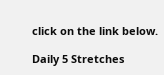click on the link below.

Daily 5 Stretches